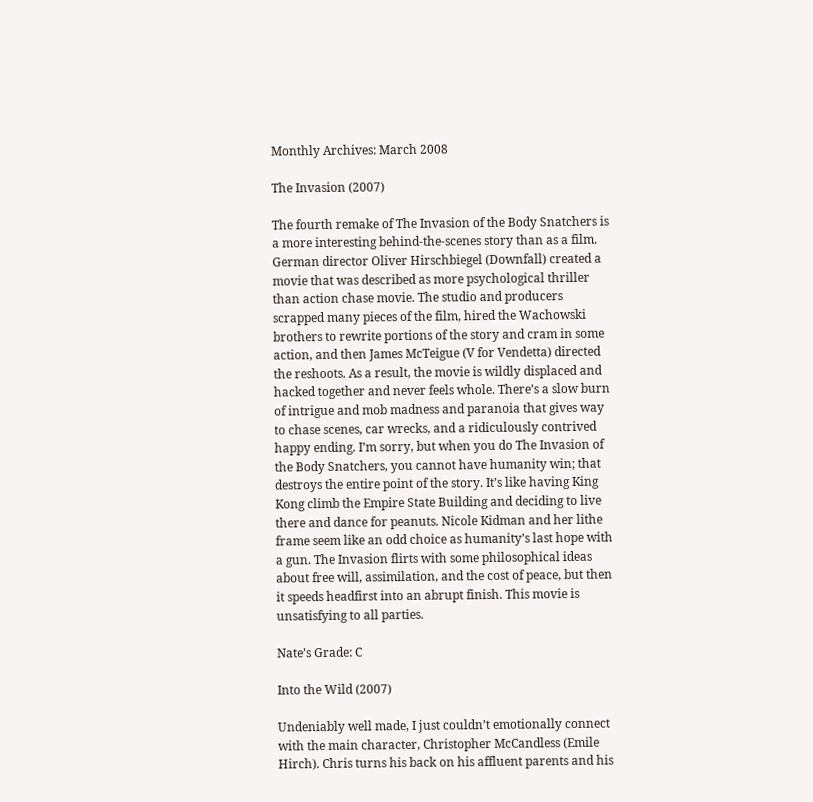Monthly Archives: March 2008

The Invasion (2007)

The fourth remake of The Invasion of the Body Snatchers is a more interesting behind-the-scenes story than as a film. German director Oliver Hirschbiegel (Downfall) created a movie that was described as more psychological thriller than action chase movie. The studio and producers scrapped many pieces of the film, hired the Wachowski brothers to rewrite portions of the story and cram in some action, and then James McTeigue (V for Vendetta) directed the reshoots. As a result, the movie is wildly displaced and hacked together and never feels whole. There’s a slow burn of intrigue and mob madness and paranoia that gives way to chase scenes, car wrecks, and a ridiculously contrived happy ending. I’m sorry, but when you do The Invasion of the Body Snatchers, you cannot have humanity win; that destroys the entire point of the story. It’s like having King Kong climb the Empire State Building and deciding to live there and dance for peanuts. Nicole Kidman and her lithe frame seem like an odd choice as humanity’s last hope with a gun. The Invasion flirts with some philosophical ideas about free will, assimilation, and the cost of peace, but then it speeds headfirst into an abrupt finish. This movie is unsatisfying to all parties.

Nate’s Grade: C

Into the Wild (2007)

Undeniably well made, I just couldn’t emotionally connect with the main character, Christopher McCandless (Emile Hirch). Chris turns his back on his affluent parents and his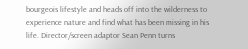bourgeois lifestyle and heads off into the wilderness to experience nature and find what has been missing in his life. Director/screen adaptor Sean Penn turns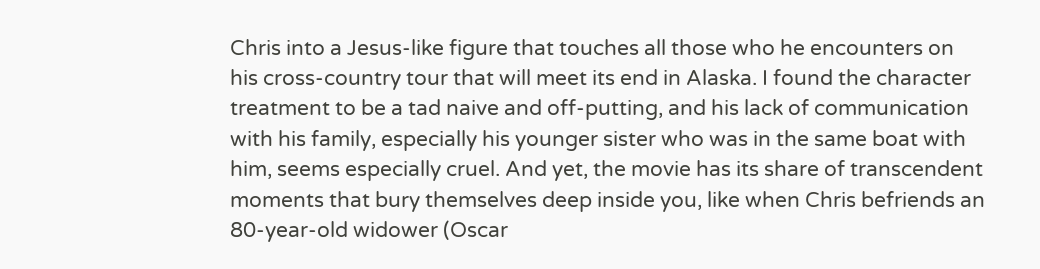Chris into a Jesus-like figure that touches all those who he encounters on his cross-country tour that will meet its end in Alaska. I found the character treatment to be a tad naive and off-putting, and his lack of communication with his family, especially his younger sister who was in the same boat with him, seems especially cruel. And yet, the movie has its share of transcendent moments that bury themselves deep inside you, like when Chris befriends an 80-year-old widower (Oscar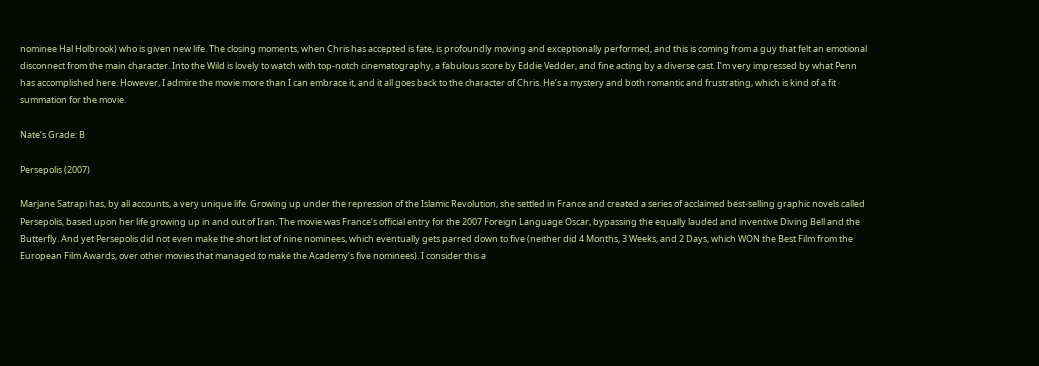nominee Hal Holbrook) who is given new life. The closing moments, when Chris has accepted is fate, is profoundly moving and exceptionally performed, and this is coming from a guy that felt an emotional disconnect from the main character. Into the Wild is lovely to watch with top-notch cinematography, a fabulous score by Eddie Vedder, and fine acting by a diverse cast. I’m very impressed by what Penn has accomplished here. However, I admire the movie more than I can embrace it, and it all goes back to the character of Chris. He’s a mystery and both romantic and frustrating, which is kind of a fit summation for the movie.

Nate’s Grade: B

Persepolis (2007)

Marjane Satrapi has, by all accounts, a very unique life. Growing up under the repression of the Islamic Revolution, she settled in France and created a series of acclaimed best-selling graphic novels called Persepolis, based upon her life growing up in and out of Iran. The movie was France’s official entry for the 2007 Foreign Language Oscar, bypassing the equally lauded and inventive Diving Bell and the Butterfly. And yet Persepolis did not even make the short list of nine nominees, which eventually gets parred down to five (neither did 4 Months, 3 Weeks, and 2 Days, which WON the Best Film from the European Film Awards, over other movies that managed to make the Academy’s five nominees). I consider this a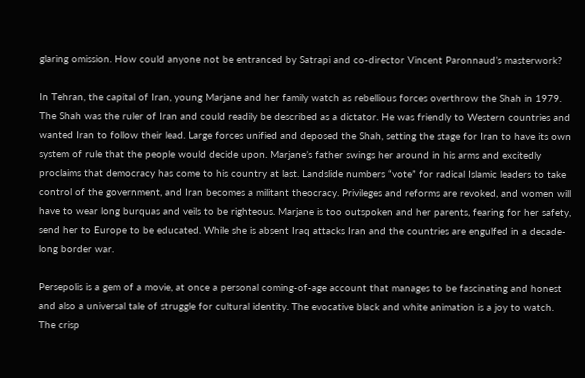glaring omission. How could anyone not be entranced by Satrapi and co-director Vincent Paronnaud’s masterwork?

In Tehran, the capital of Iran, young Marjane and her family watch as rebellious forces overthrow the Shah in 1979. The Shah was the ruler of Iran and could readily be described as a dictator. He was friendly to Western countries and wanted Iran to follow their lead. Large forces unified and deposed the Shah, setting the stage for Iran to have its own system of rule that the people would decide upon. Marjane’s father swings her around in his arms and excitedly proclaims that democracy has come to his country at last. Landslide numbers “vote” for radical Islamic leaders to take control of the government, and Iran becomes a militant theocracy. Privileges and reforms are revoked, and women will have to wear long burquas and veils to be righteous. Marjane is too outspoken and her parents, fearing for her safety, send her to Europe to be educated. While she is absent Iraq attacks Iran and the countries are engulfed in a decade-long border war.

Persepolis is a gem of a movie, at once a personal coming-of-age account that manages to be fascinating and honest and also a universal tale of struggle for cultural identity. The evocative black and white animation is a joy to watch. The crisp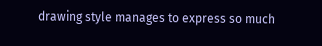drawing style manages to express so much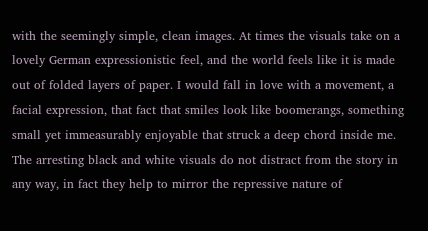with the seemingly simple, clean images. At times the visuals take on a lovely German expressionistic feel, and the world feels like it is made out of folded layers of paper. I would fall in love with a movement, a facial expression, that fact that smiles look like boomerangs, something small yet immeasurably enjoyable that struck a deep chord inside me. The arresting black and white visuals do not distract from the story in any way, in fact they help to mirror the repressive nature of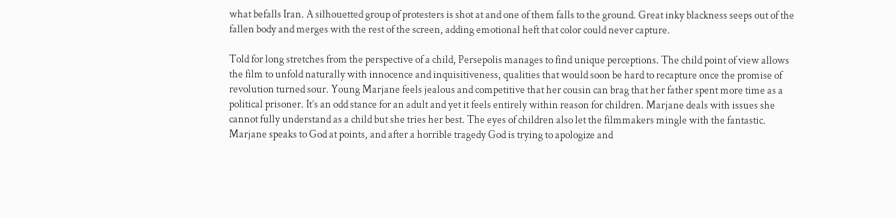what befalls Iran. A silhouetted group of protesters is shot at and one of them falls to the ground. Great inky blackness seeps out of the fallen body and merges with the rest of the screen, adding emotional heft that color could never capture.

Told for long stretches from the perspective of a child, Persepolis manages to find unique perceptions. The child point of view allows the film to unfold naturally with innocence and inquisitiveness, qualities that would soon be hard to recapture once the promise of revolution turned sour. Young Marjane feels jealous and competitive that her cousin can brag that her father spent more time as a political prisoner. It’s an odd stance for an adult and yet it feels entirely within reason for children. Marjane deals with issues she cannot fully understand as a child but she tries her best. The eyes of children also let the filmmakers mingle with the fantastic. Marjane speaks to God at points, and after a horrible tragedy God is trying to apologize and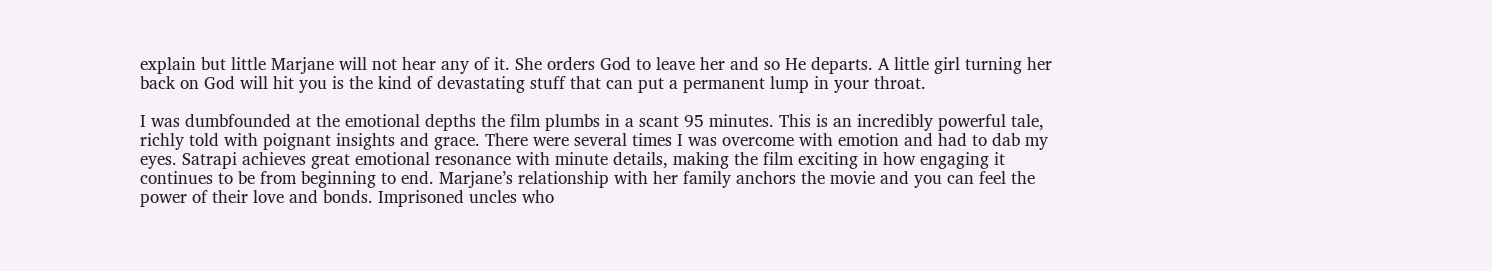explain but little Marjane will not hear any of it. She orders God to leave her and so He departs. A little girl turning her back on God will hit you is the kind of devastating stuff that can put a permanent lump in your throat.

I was dumbfounded at the emotional depths the film plumbs in a scant 95 minutes. This is an incredibly powerful tale, richly told with poignant insights and grace. There were several times I was overcome with emotion and had to dab my eyes. Satrapi achieves great emotional resonance with minute details, making the film exciting in how engaging it continues to be from beginning to end. Marjane’s relationship with her family anchors the movie and you can feel the power of their love and bonds. Imprisoned uncles who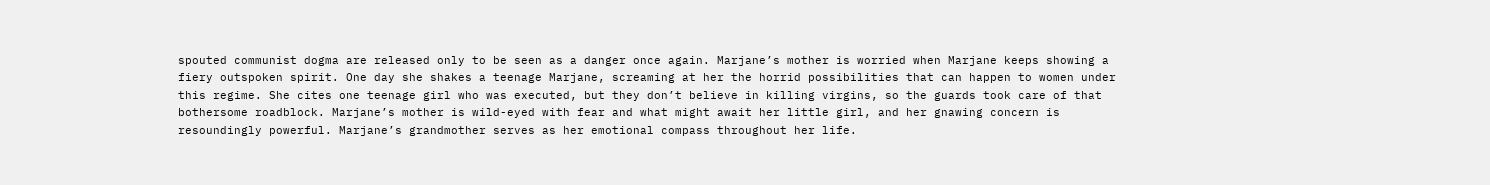spouted communist dogma are released only to be seen as a danger once again. Marjane’s mother is worried when Marjane keeps showing a fiery outspoken spirit. One day she shakes a teenage Marjane, screaming at her the horrid possibilities that can happen to women under this regime. She cites one teenage girl who was executed, but they don’t believe in killing virgins, so the guards took care of that bothersome roadblock. Marjane’s mother is wild-eyed with fear and what might await her little girl, and her gnawing concern is resoundingly powerful. Marjane’s grandmother serves as her emotional compass throughout her life.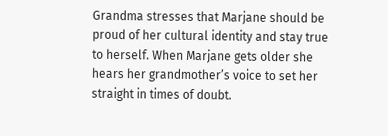Grandma stresses that Marjane should be proud of her cultural identity and stay true to herself. When Marjane gets older she hears her grandmother’s voice to set her straight in times of doubt.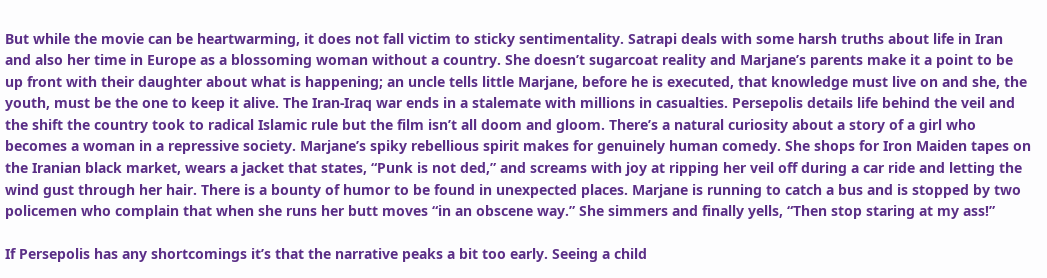But while the movie can be heartwarming, it does not fall victim to sticky sentimentality. Satrapi deals with some harsh truths about life in Iran and also her time in Europe as a blossoming woman without a country. She doesn’t sugarcoat reality and Marjane’s parents make it a point to be up front with their daughter about what is happening; an uncle tells little Marjane, before he is executed, that knowledge must live on and she, the youth, must be the one to keep it alive. The Iran-Iraq war ends in a stalemate with millions in casualties. Persepolis details life behind the veil and the shift the country took to radical Islamic rule but the film isn’t all doom and gloom. There’s a natural curiosity about a story of a girl who becomes a woman in a repressive society. Marjane’s spiky rebellious spirit makes for genuinely human comedy. She shops for Iron Maiden tapes on the Iranian black market, wears a jacket that states, “Punk is not ded,” and screams with joy at ripping her veil off during a car ride and letting the wind gust through her hair. There is a bounty of humor to be found in unexpected places. Marjane is running to catch a bus and is stopped by two policemen who complain that when she runs her butt moves “in an obscene way.” She simmers and finally yells, “Then stop staring at my ass!”

If Persepolis has any shortcomings it’s that the narrative peaks a bit too early. Seeing a child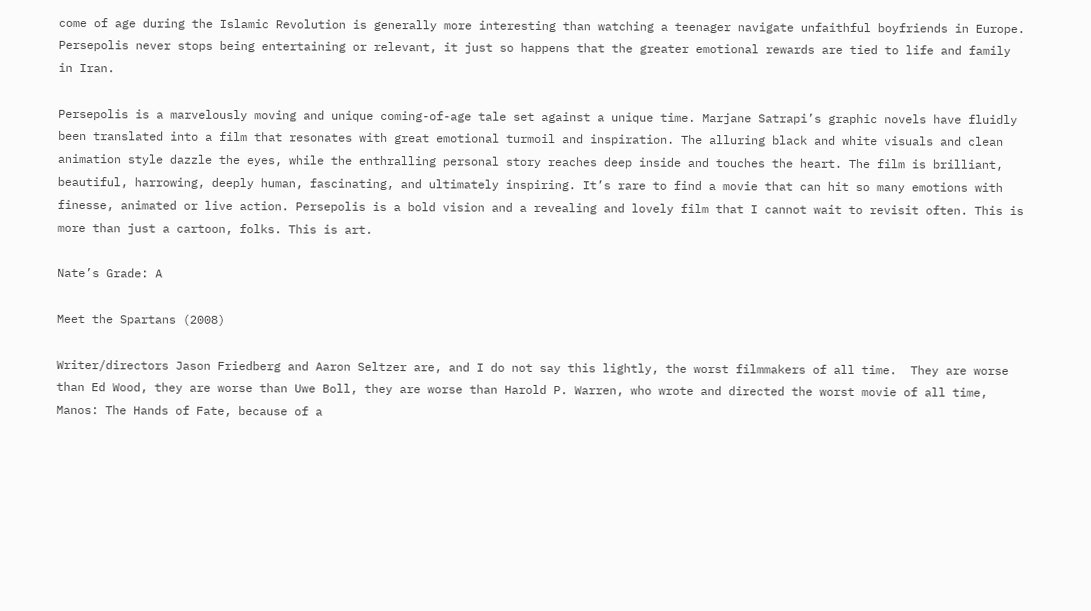come of age during the Islamic Revolution is generally more interesting than watching a teenager navigate unfaithful boyfriends in Europe. Persepolis never stops being entertaining or relevant, it just so happens that the greater emotional rewards are tied to life and family in Iran.

Persepolis is a marvelously moving and unique coming-of-age tale set against a unique time. Marjane Satrapi’s graphic novels have fluidly been translated into a film that resonates with great emotional turmoil and inspiration. The alluring black and white visuals and clean animation style dazzle the eyes, while the enthralling personal story reaches deep inside and touches the heart. The film is brilliant, beautiful, harrowing, deeply human, fascinating, and ultimately inspiring. It’s rare to find a movie that can hit so many emotions with finesse, animated or live action. Persepolis is a bold vision and a revealing and lovely film that I cannot wait to revisit often. This is more than just a cartoon, folks. This is art.

Nate’s Grade: A

Meet the Spartans (2008)

Writer/directors Jason Friedberg and Aaron Seltzer are, and I do not say this lightly, the worst filmmakers of all time.  They are worse than Ed Wood, they are worse than Uwe Boll, they are worse than Harold P. Warren, who wrote and directed the worst movie of all time, Manos: The Hands of Fate, because of a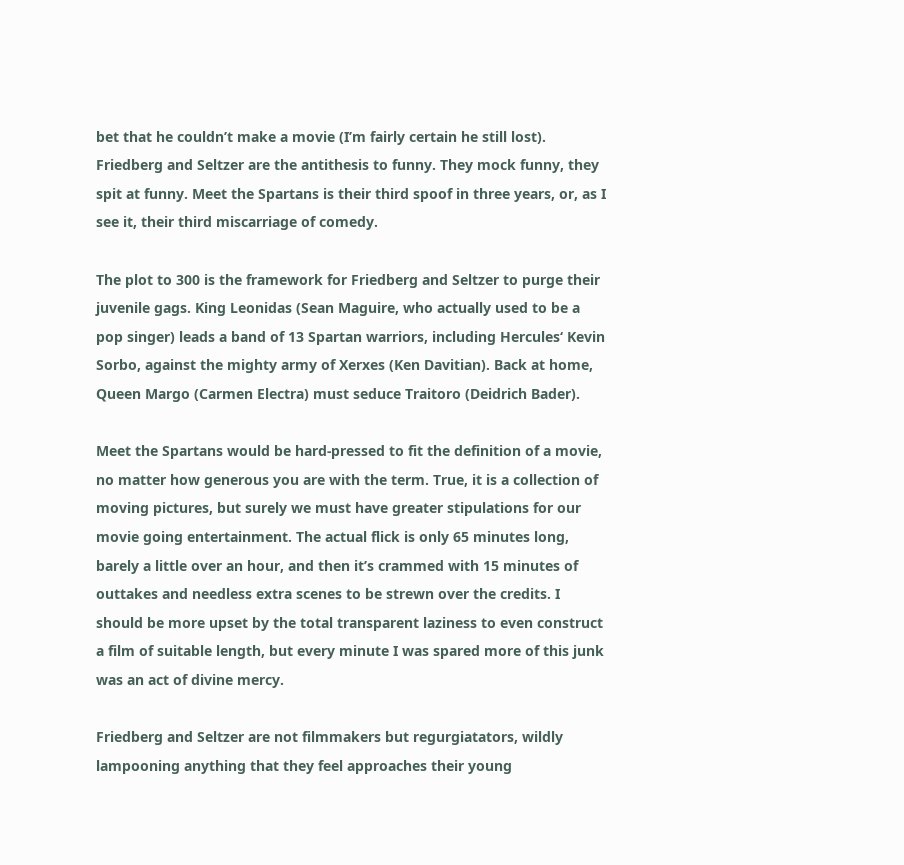bet that he couldn’t make a movie (I’m fairly certain he still lost). Friedberg and Seltzer are the antithesis to funny. They mock funny, they spit at funny. Meet the Spartans is their third spoof in three years, or, as I see it, their third miscarriage of comedy.

The plot to 300 is the framework for Friedberg and Seltzer to purge their juvenile gags. King Leonidas (Sean Maguire, who actually used to be a pop singer) leads a band of 13 Spartan warriors, including Hercules‘ Kevin Sorbo, against the mighty army of Xerxes (Ken Davitian). Back at home, Queen Margo (Carmen Electra) must seduce Traitoro (Deidrich Bader).

Meet the Spartans would be hard-pressed to fit the definition of a movie, no matter how generous you are with the term. True, it is a collection of moving pictures, but surely we must have greater stipulations for our movie going entertainment. The actual flick is only 65 minutes long, barely a little over an hour, and then it’s crammed with 15 minutes of outtakes and needless extra scenes to be strewn over the credits. I should be more upset by the total transparent laziness to even construct a film of suitable length, but every minute I was spared more of this junk was an act of divine mercy.

Friedberg and Seltzer are not filmmakers but regurgiatators, wildly lampooning anything that they feel approaches their young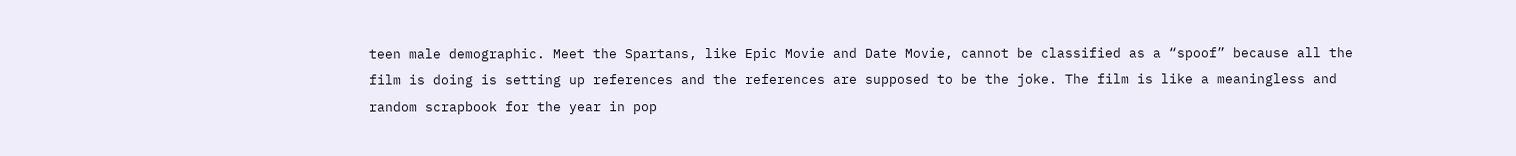teen male demographic. Meet the Spartans, like Epic Movie and Date Movie, cannot be classified as a “spoof” because all the film is doing is setting up references and the references are supposed to be the joke. The film is like a meaningless and random scrapbook for the year in pop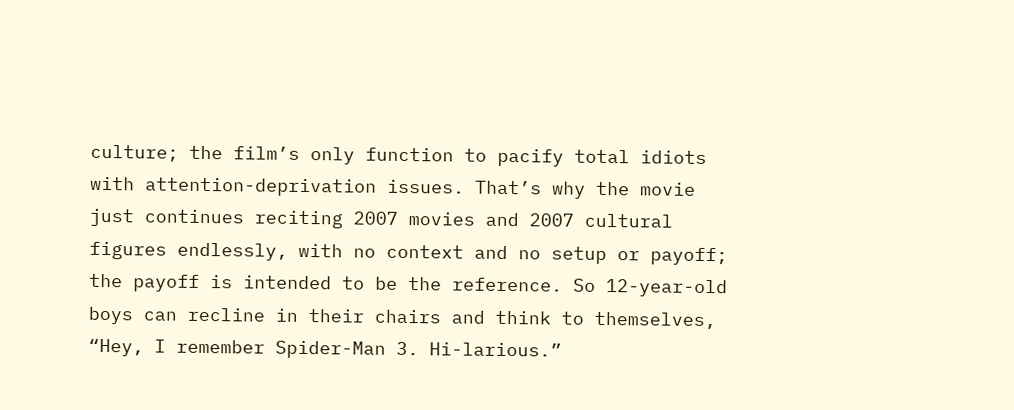culture; the film’s only function to pacify total idiots with attention-deprivation issues. That’s why the movie just continues reciting 2007 movies and 2007 cultural figures endlessly, with no context and no setup or payoff; the payoff is intended to be the reference. So 12-year-old boys can recline in their chairs and think to themselves, “Hey, I remember Spider-Man 3. Hi-larious.”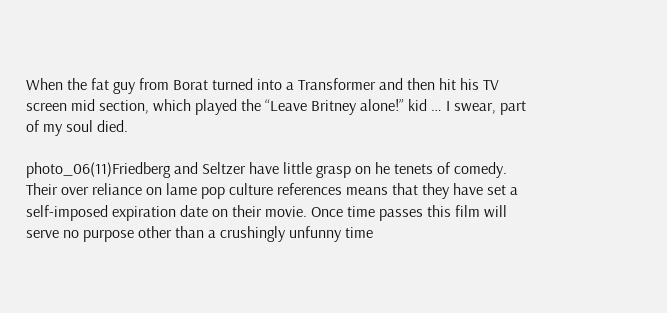When the fat guy from Borat turned into a Transformer and then hit his TV screen mid section, which played the “Leave Britney alone!” kid … I swear, part of my soul died.

photo_06(11)Friedberg and Seltzer have little grasp on he tenets of comedy. Their over reliance on lame pop culture references means that they have set a self-imposed expiration date on their movie. Once time passes this film will serve no purpose other than a crushingly unfunny time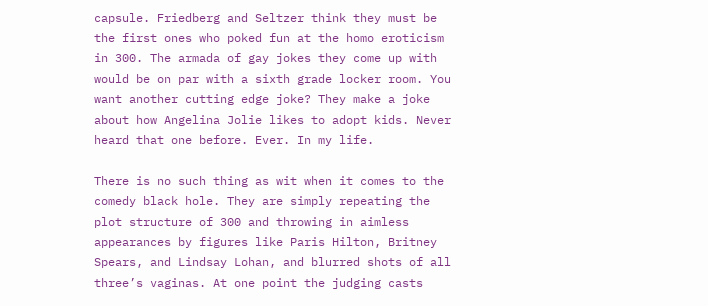capsule. Friedberg and Seltzer think they must be the first ones who poked fun at the homo eroticism in 300. The armada of gay jokes they come up with would be on par with a sixth grade locker room. You want another cutting edge joke? They make a joke about how Angelina Jolie likes to adopt kids. Never heard that one before. Ever. In my life.

There is no such thing as wit when it comes to the comedy black hole. They are simply repeating the plot structure of 300 and throwing in aimless appearances by figures like Paris Hilton, Britney Spears, and Lindsay Lohan, and blurred shots of all three’s vaginas. At one point the judging casts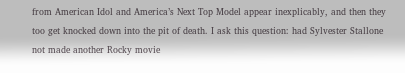from American Idol and America’s Next Top Model appear inexplicably, and then they too get knocked down into the pit of death. I ask this question: had Sylvester Stallone not made another Rocky movie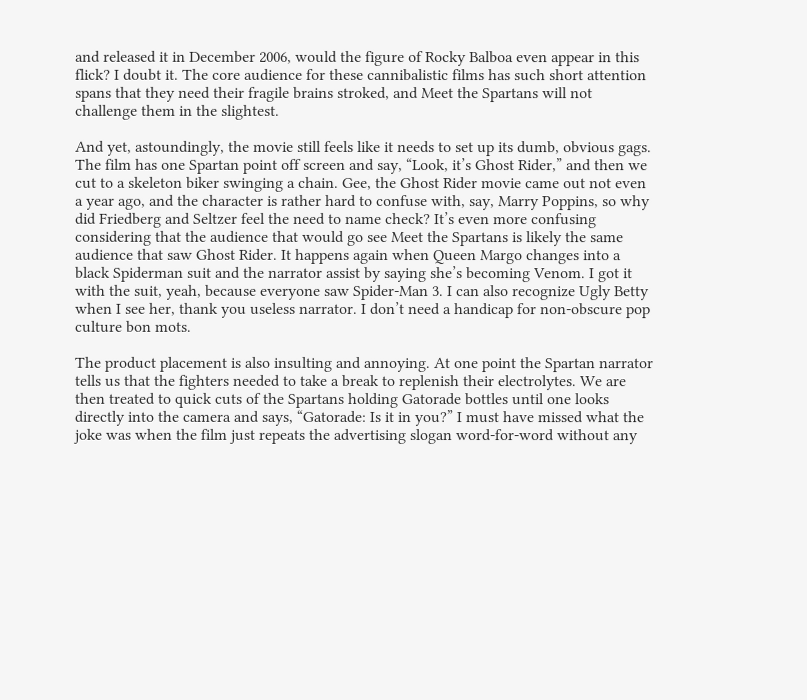and released it in December 2006, would the figure of Rocky Balboa even appear in this flick? I doubt it. The core audience for these cannibalistic films has such short attention spans that they need their fragile brains stroked, and Meet the Spartans will not challenge them in the slightest.

And yet, astoundingly, the movie still feels like it needs to set up its dumb, obvious gags. The film has one Spartan point off screen and say, “Look, it’s Ghost Rider,” and then we cut to a skeleton biker swinging a chain. Gee, the Ghost Rider movie came out not even a year ago, and the character is rather hard to confuse with, say, Marry Poppins, so why did Friedberg and Seltzer feel the need to name check? It’s even more confusing considering that the audience that would go see Meet the Spartans is likely the same audience that saw Ghost Rider. It happens again when Queen Margo changes into a black Spiderman suit and the narrator assist by saying she’s becoming Venom. I got it with the suit, yeah, because everyone saw Spider-Man 3. I can also recognize Ugly Betty when I see her, thank you useless narrator. I don’t need a handicap for non-obscure pop culture bon mots.

The product placement is also insulting and annoying. At one point the Spartan narrator tells us that the fighters needed to take a break to replenish their electrolytes. We are then treated to quick cuts of the Spartans holding Gatorade bottles until one looks directly into the camera and says, “Gatorade: Is it in you?” I must have missed what the joke was when the film just repeats the advertising slogan word-for-word without any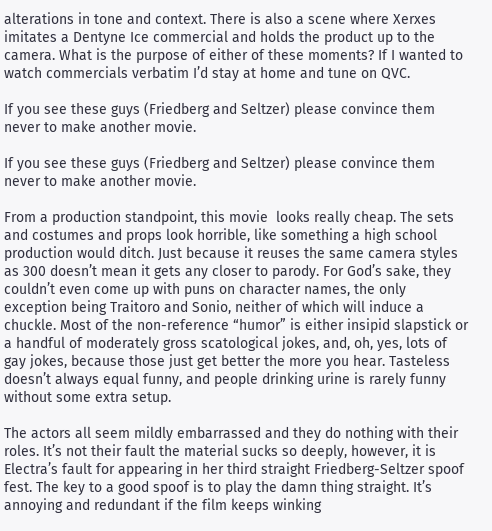alterations in tone and context. There is also a scene where Xerxes imitates a Dentyne Ice commercial and holds the product up to the camera. What is the purpose of either of these moments? If I wanted to watch commercials verbatim I’d stay at home and tune on QVC.

If you see these guys (Friedberg and Seltzer) please convince them never to make another movie.

If you see these guys (Friedberg and Seltzer) please convince them never to make another movie.

From a production standpoint, this movie  looks really cheap. The sets and costumes and props look horrible, like something a high school production would ditch. Just because it reuses the same camera styles as 300 doesn’t mean it gets any closer to parody. For God’s sake, they couldn’t even come up with puns on character names, the only exception being Traitoro and Sonio, neither of which will induce a chuckle. Most of the non-reference “humor” is either insipid slapstick or a handful of moderately gross scatological jokes, and, oh, yes, lots of gay jokes, because those just get better the more you hear. Tasteless doesn’t always equal funny, and people drinking urine is rarely funny without some extra setup.

The actors all seem mildly embarrassed and they do nothing with their roles. It’s not their fault the material sucks so deeply, however, it is Electra’s fault for appearing in her third straight Friedberg-Seltzer spoof fest. The key to a good spoof is to play the damn thing straight. It’s annoying and redundant if the film keeps winking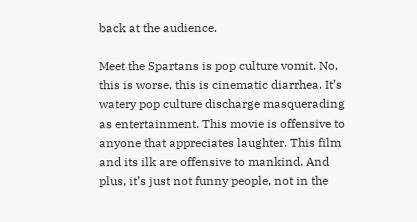back at the audience.

Meet the Spartans is pop culture vomit. No, this is worse, this is cinematic diarrhea. It’s watery pop culture discharge masquerading as entertainment. This movie is offensive to anyone that appreciates laughter. This film and its ilk are offensive to mankind. And plus, it’s just not funny people, not in the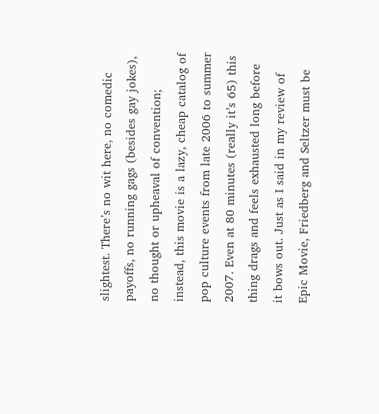slightest. There’s no wit here, no comedic payoffs, no running gags (besides gay jokes), no thought or upheaval of convention; instead, this movie is a lazy, cheap catalog of pop culture events from late 2006 to summer 2007. Even at 80 minutes (really it’s 65) this thing drags and feels exhausted long before it bows out. Just as I said in my review of Epic Movie, Friedberg and Seltzer must be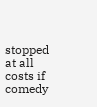stopped at all costs if comedy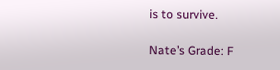is to survive.

Nate’s Grade: F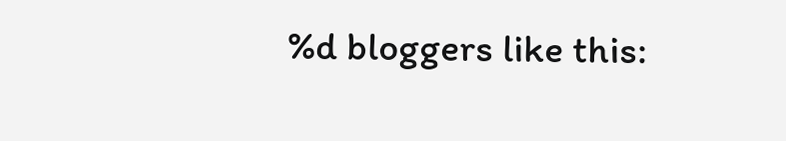%d bloggers like this: